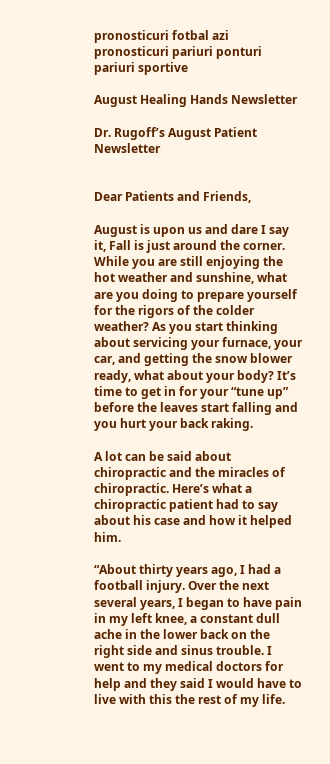pronosticuri fotbal azi pronosticuri pariuri ponturi pariuri sportive

August Healing Hands Newsletter

Dr. Rugoff’s August Patient Newsletter


Dear Patients and Friends,

August is upon us and dare I say it, Fall is just around the corner. While you are still enjoying the hot weather and sunshine, what are you doing to prepare yourself for the rigors of the colder weather? As you start thinking about servicing your furnace, your car, and getting the snow blower ready, what about your body? It’s time to get in for your “tune up” before the leaves start falling and you hurt your back raking.

A lot can be said about chiropractic and the miracles of chiropractic. Here’s what a chiropractic patient had to say about his case and how it helped him.

“About thirty years ago, I had a football injury. Over the next several years, I began to have pain in my left knee, a constant dull ache in the lower back on the right side and sinus trouble. I went to my medical doctors for help and they said I would have to live with this the rest of my life.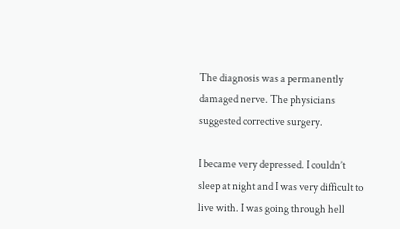The diagnosis was a permanently damaged nerve. The physicians suggested corrective surgery.

I became very depressed. I couldn’t sleep at night and I was very difficult to live with. I was going through hell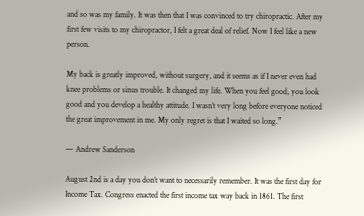and so was my family. It was then that I was convinced to try chiropractic. After my first few visits to my chiropractor, I felt a great deal of relief. Now I feel like a new person.

My back is greatly improved, without surgery, and it seems as if I never even had knee problems or sinus trouble. It changed my life. When you feel good, you look good and you develop a healthy attitude. I wasn’t very long before everyone noticed the great improvement in me. My only regret is that I waited so long.”

— Andrew Sanderson

August 2nd is a day you don’t want to necessarily remember. It was the first day for Income Tax. Congress enacted the first income tax way back in 1861. The first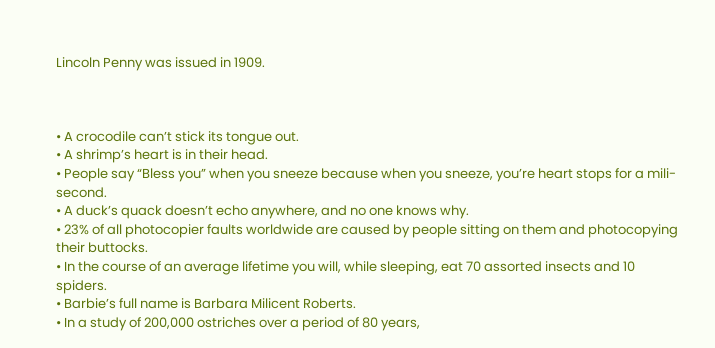Lincoln Penny was issued in 1909.



• A crocodile can’t stick its tongue out.
• A shrimp’s heart is in their head.
• People say “Bless you” when you sneeze because when you sneeze, you’re heart stops for a mili-second.
• A duck’s quack doesn’t echo anywhere, and no one knows why.
• 23% of all photocopier faults worldwide are caused by people sitting on them and photocopying their buttocks.
• In the course of an average lifetime you will, while sleeping, eat 70 assorted insects and 10 spiders.
• Barbie’s full name is Barbara Milicent Roberts.
• In a study of 200,000 ostriches over a period of 80 years,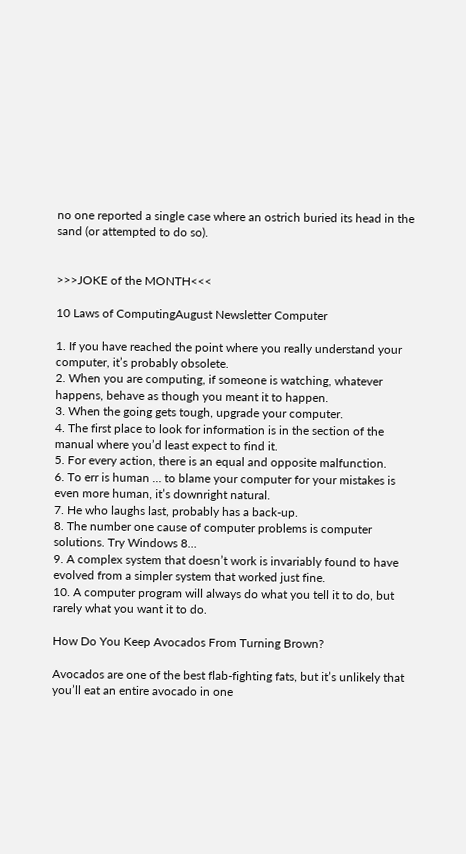no one reported a single case where an ostrich buried its head in the sand (or attempted to do so).


>>>JOKE of the MONTH<<<

10 Laws of ComputingAugust Newsletter Computer

1. If you have reached the point where you really understand your computer, it’s probably obsolete.
2. When you are computing, if someone is watching, whatever happens, behave as though you meant it to happen.
3. When the going gets tough, upgrade your computer.
4. The first place to look for information is in the section of the manual where you’d least expect to find it.
5. For every action, there is an equal and opposite malfunction.
6. To err is human … to blame your computer for your mistakes is even more human, it’s downright natural.
7. He who laughs last, probably has a back-up.
8. The number one cause of computer problems is computer solutions. Try Windows 8…
9. A complex system that doesn’t work is invariably found to have evolved from a simpler system that worked just fine.
10. A computer program will always do what you tell it to do, but rarely what you want it to do.

How Do You Keep Avocados From Turning Brown?

Avocados are one of the best flab-fighting fats, but it’s unlikely that you’ll eat an entire avocado in one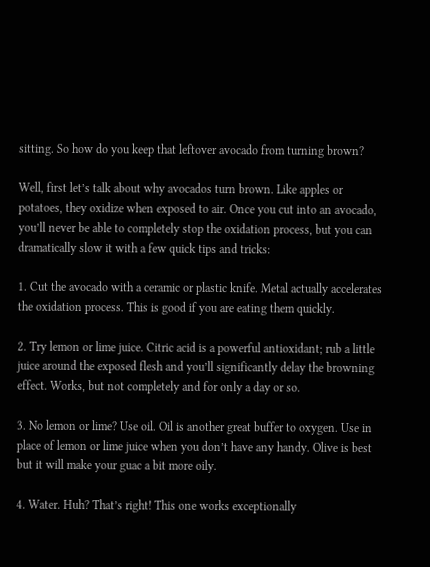sitting. So how do you keep that leftover avocado from turning brown?

Well, first let’s talk about why avocados turn brown. Like apples or potatoes, they oxidize when exposed to air. Once you cut into an avocado, you’ll never be able to completely stop the oxidation process, but you can dramatically slow it with a few quick tips and tricks:

1. Cut the avocado with a ceramic or plastic knife. Metal actually accelerates the oxidation process. This is good if you are eating them quickly.

2. Try lemon or lime juice. Citric acid is a powerful antioxidant; rub a little juice around the exposed flesh and you’ll significantly delay the browning effect. Works, but not completely and for only a day or so.

3. No lemon or lime? Use oil. Oil is another great buffer to oxygen. Use in place of lemon or lime juice when you don’t have any handy. Olive is best but it will make your guac a bit more oily.

4. Water. Huh? That’s right! This one works exceptionally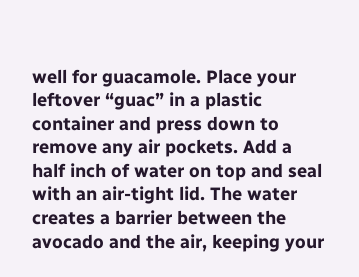well for guacamole. Place your leftover “guac” in a plastic container and press down to remove any air pockets. Add a half inch of water on top and seal with an air-tight lid. The water creates a barrier between the avocado and the air, keeping your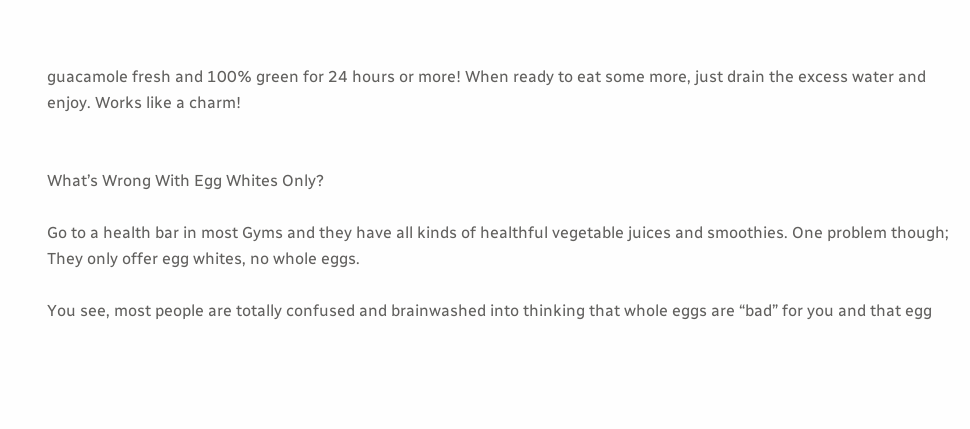guacamole fresh and 100% green for 24 hours or more! When ready to eat some more, just drain the excess water and enjoy. Works like a charm!


What’s Wrong With Egg Whites Only?

Go to a health bar in most Gyms and they have all kinds of healthful vegetable juices and smoothies. One problem though; They only offer egg whites, no whole eggs.

You see, most people are totally confused and brainwashed into thinking that whole eggs are “bad” for you and that egg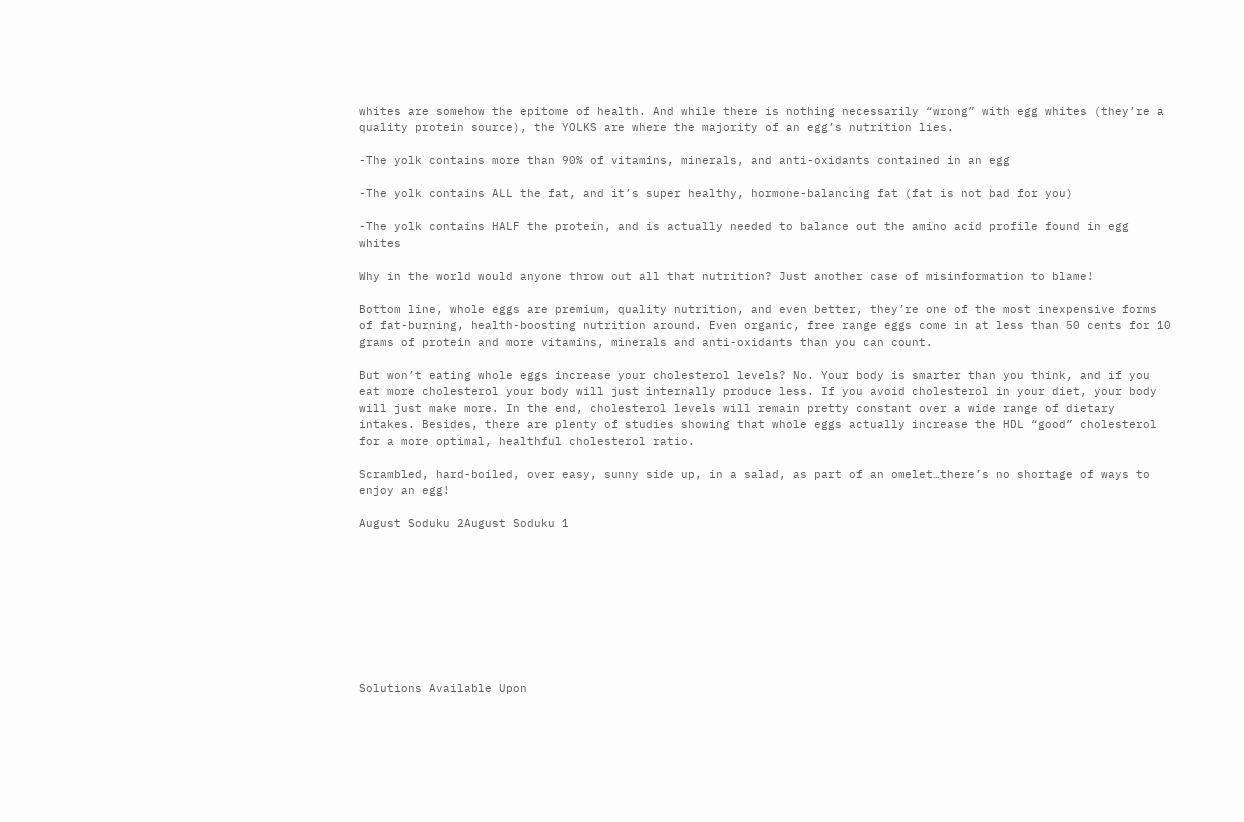whites are somehow the epitome of health. And while there is nothing necessarily “wrong” with egg whites (they’re a quality protein source), the YOLKS are where the majority of an egg’s nutrition lies.

-The yolk contains more than 90% of vitamins, minerals, and anti-oxidants contained in an egg

-The yolk contains ALL the fat, and it’s super healthy, hormone-balancing fat (fat is not bad for you)

-The yolk contains HALF the protein, and is actually needed to balance out the amino acid profile found in egg whites

Why in the world would anyone throw out all that nutrition? Just another case of misinformation to blame!

Bottom line, whole eggs are premium, quality nutrition, and even better, they’re one of the most inexpensive forms of fat-burning, health-boosting nutrition around. Even organic, free range eggs come in at less than 50 cents for 10 grams of protein and more vitamins, minerals and anti-oxidants than you can count.

But won’t eating whole eggs increase your cholesterol levels? No. Your body is smarter than you think, and if you eat more cholesterol your body will just internally produce less. If you avoid cholesterol in your diet, your body will just make more. In the end, cholesterol levels will remain pretty constant over a wide range of dietary intakes. Besides, there are plenty of studies showing that whole eggs actually increase the HDL “good” cholesterol for a more optimal, healthful cholesterol ratio.

Scrambled, hard-boiled, over easy, sunny side up, in a salad, as part of an omelet…there’s no shortage of ways to enjoy an egg!

August Soduku 2August Soduku 1









Solutions Available Upon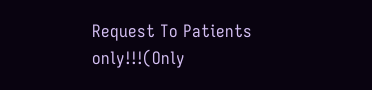Request To Patients only!!!(Only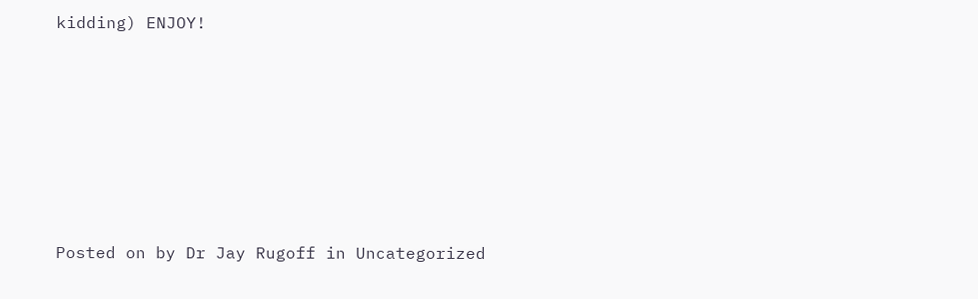kidding) ENJOY!











Posted on by Dr Jay Rugoff in Uncategorized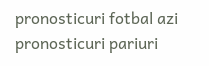pronosticuri fotbal azi pronosticuri pariuri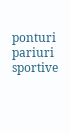ponturi pariuri sportive